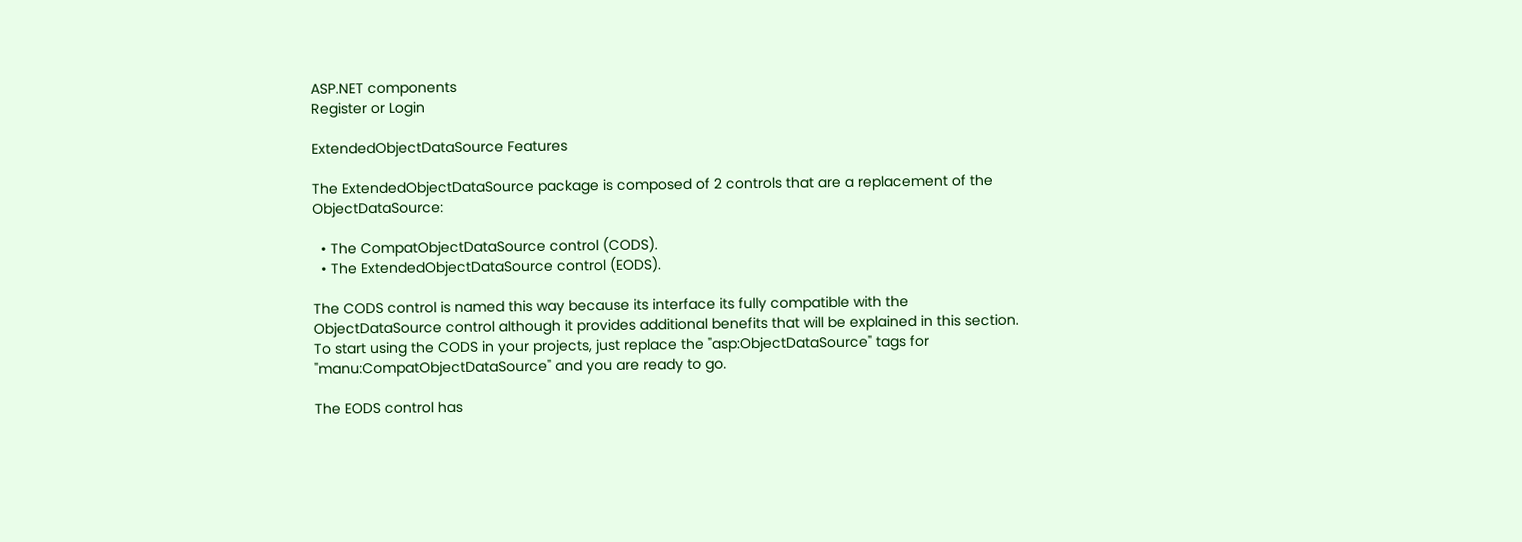ASP.NET components
Register or Login

ExtendedObjectDataSource Features

The ExtendedObjectDataSource package is composed of 2 controls that are a replacement of the ObjectDataSource:

  • The CompatObjectDataSource control (CODS).
  • The ExtendedObjectDataSource control (EODS).

The CODS control is named this way because its interface its fully compatible with the ObjectDataSource control although it provides additional benefits that will be explained in this section. To start using the CODS in your projects, just replace the "asp:ObjectDataSource" tags for "manu:CompatObjectDataSource" and you are ready to go.

The EODS control has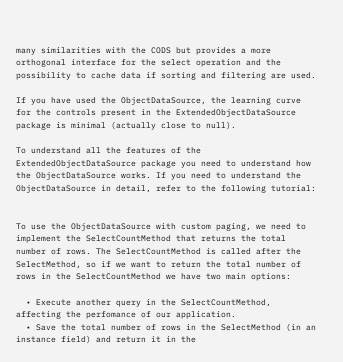many similarities with the CODS but provides a more orthogonal interface for the select operation and the possibility to cache data if sorting and filtering are used.

If you have used the ObjectDataSource, the learning curve for the controls present in the ExtendedObjectDataSource package is minimal (actually close to null).

To understand all the features of the ExtendedObjectDataSource package you need to understand how the ObjectDataSource works. If you need to understand the ObjectDataSource in detail, refer to the following tutorial:


To use the ObjectDataSource with custom paging, we need to implement the SelectCountMethod that returns the total number of rows. The SelectCountMethod is called after the SelectMethod, so if we want to return the total number of rows in the SelectCountMethod we have two main options:

  • Execute another query in the SelectCountMethod, affecting the perfomance of our application.
  • Save the total number of rows in the SelectMethod (in an instance field) and return it in the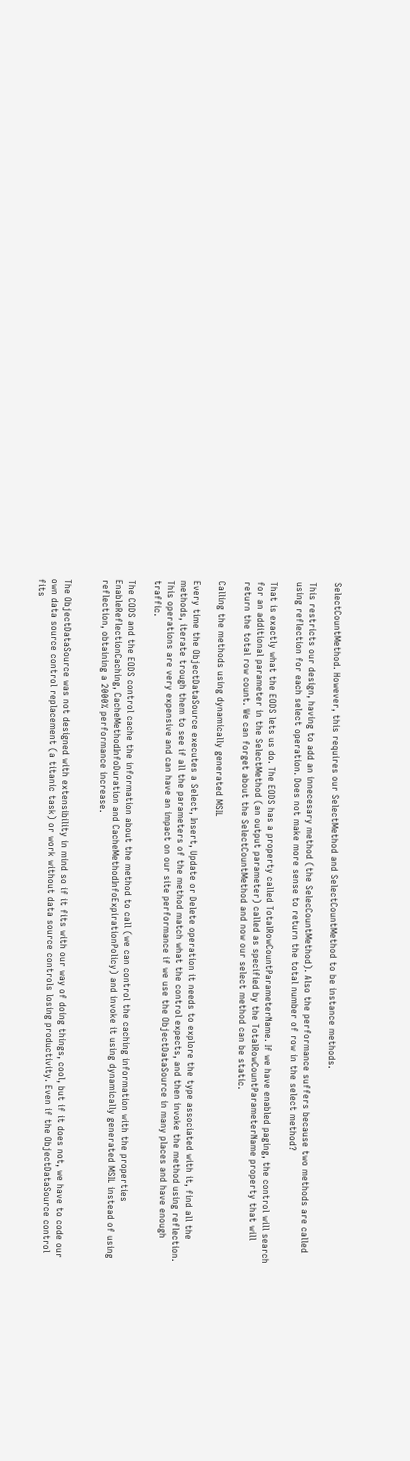SelectCountMethod. However, this requires our SelectMethod and SelectCountMethod to be instance methods.

This restricts our design, having to add an innecesary method (the SelecCountMethod). Also the performance suffers because two methods are called using reflection for each select operation. Does not make more sense to return the total number of row in the select method?

That is exactly what the EODS lets us do. The EODS has a property called TotalRowCountParameterName. If we have enabled paging, the control will search for an additional parameter in the SelectMethod (an output parameter) called as specified by the TotalRowCountParameterName property that will return the total row count. We can forget about the SelectCountMethod and now our select method can be static.

Calling the methods using dynamically generated MSIL

Every time the ObjectDataSource executes a Select, Insert, Update or Delete operation it needs to explore the type associated with it, find all the methods, iterate trough them to see if all the parameters of the method match what the control expects, and then invoke the method using reflection. This operations are very expensive and can have an impact on our site performance if we use the ObjectDataSource in many places and have enough traffic.

The CODS and the EODS control cache the information about the method to call (we can control the caching information with the properties EnableReflectionCaching, CacheMethodInfoDuration and CacheMethodInfoExpirationPolicy) and invoke it using dynamically generated MSIL instead of using reflection, obtaining a 2000% performance increase.


The ObjectDataSource was not designed with extensibility in mind so if it fits with our way of doing things, cool, but if it does not, we have to code our own data source control replacement (a titanic task) or work without data source controls losing productivity. Even if the ObjectDataSource control fits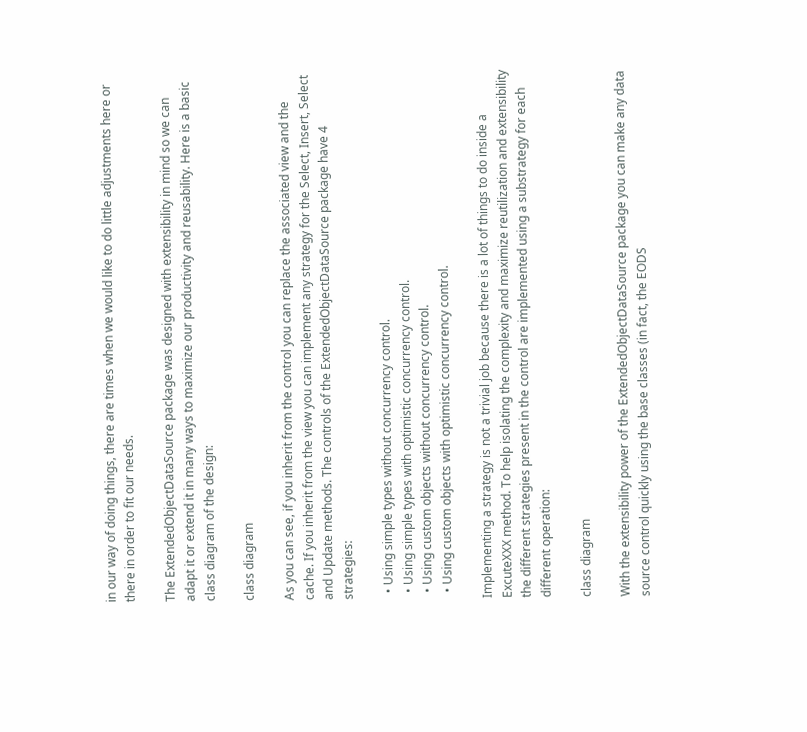in our way of doing things, there are times when we would like to do little adjustments here or there in order to fit our needs.

The ExtendedObjectDataSource package was designed with extensibility in mind so we can adapt it or extend it in many ways to maximize our productivity and reusability. Here is a basic class diagram of the design:

class diagram

As you can see, if you inherit from the control you can replace the associated view and the cache. If you inherit from the view you can implement any strategy for the Select, Insert, Select and Update methods. The controls of the ExtendedObjectDataSource package have 4 strategies:

  • Using simple types without concurrency control.
  • Using simple types with optimistic concurrency control.
  • Using custom objects without concurrency control.
  • Using custom objects with optimistic concurrency control.

Implementing a strategy is not a trivial job because there is a lot of things to do inside a ExcuteXXX method. To help isolating the complexity and maximize reutilization and extensibility the different strategies present in the control are implemented using a substrategy for each different operation:

class diagram

With the extensibility power of the ExtendedObjectDataSource package you can make any data source control quickly using the base classes (in fact, the EODS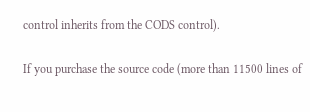control inherits from the CODS control).

If you purchase the source code (more than 11500 lines of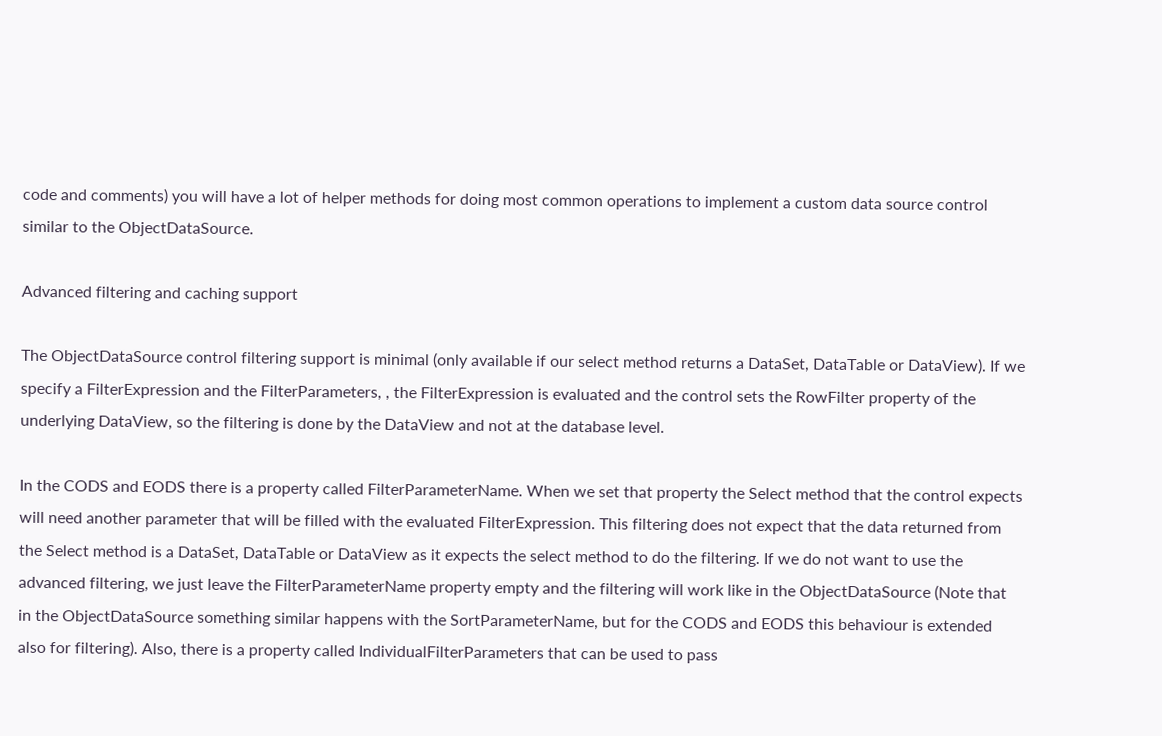code and comments) you will have a lot of helper methods for doing most common operations to implement a custom data source control similar to the ObjectDataSource.

Advanced filtering and caching support

The ObjectDataSource control filtering support is minimal (only available if our select method returns a DataSet, DataTable or DataView). If we specify a FilterExpression and the FilterParameters, , the FilterExpression is evaluated and the control sets the RowFilter property of the underlying DataView, so the filtering is done by the DataView and not at the database level.

In the CODS and EODS there is a property called FilterParameterName. When we set that property the Select method that the control expects will need another parameter that will be filled with the evaluated FilterExpression. This filtering does not expect that the data returned from the Select method is a DataSet, DataTable or DataView as it expects the select method to do the filtering. If we do not want to use the advanced filtering, we just leave the FilterParameterName property empty and the filtering will work like in the ObjectDataSource (Note that in the ObjectDataSource something similar happens with the SortParameterName, but for the CODS and EODS this behaviour is extended also for filtering). Also, there is a property called IndividualFilterParameters that can be used to pass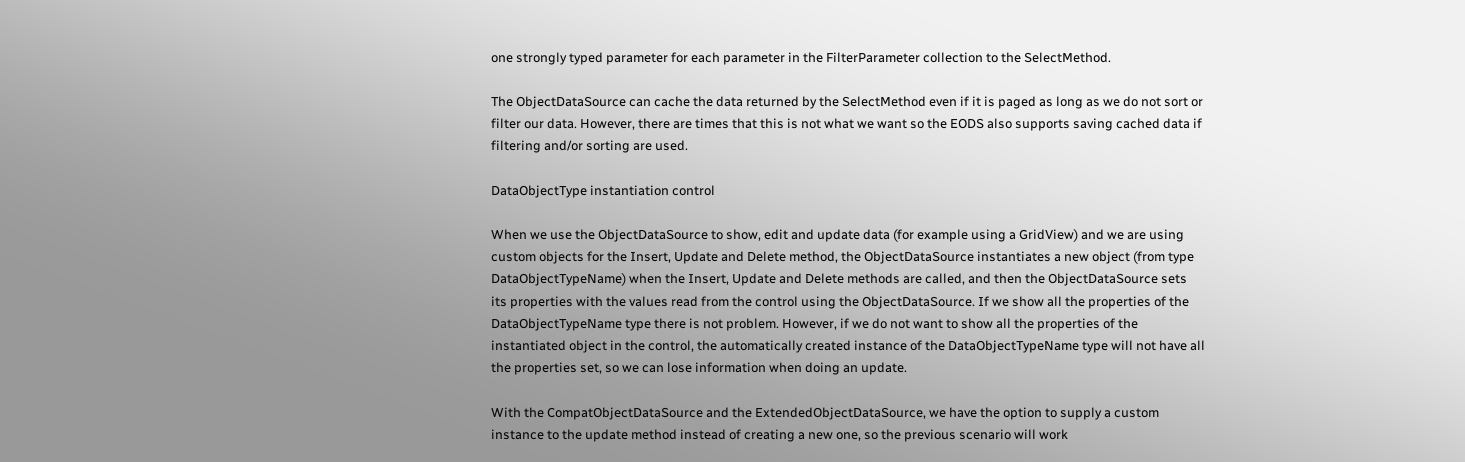one strongly typed parameter for each parameter in the FilterParameter collection to the SelectMethod.

The ObjectDataSource can cache the data returned by the SelectMethod even if it is paged as long as we do not sort or filter our data. However, there are times that this is not what we want so the EODS also supports saving cached data if filtering and/or sorting are used.

DataObjectType instantiation control

When we use the ObjectDataSource to show, edit and update data (for example using a GridView) and we are using custom objects for the Insert, Update and Delete method, the ObjectDataSource instantiates a new object (from type DataObjectTypeName) when the Insert, Update and Delete methods are called, and then the ObjectDataSource sets its properties with the values read from the control using the ObjectDataSource. If we show all the properties of the DataObjectTypeName type there is not problem. However, if we do not want to show all the properties of the instantiated object in the control, the automatically created instance of the DataObjectTypeName type will not have all the properties set, so we can lose information when doing an update.

With the CompatObjectDataSource and the ExtendedObjectDataSource, we have the option to supply a custom instance to the update method instead of creating a new one, so the previous scenario will work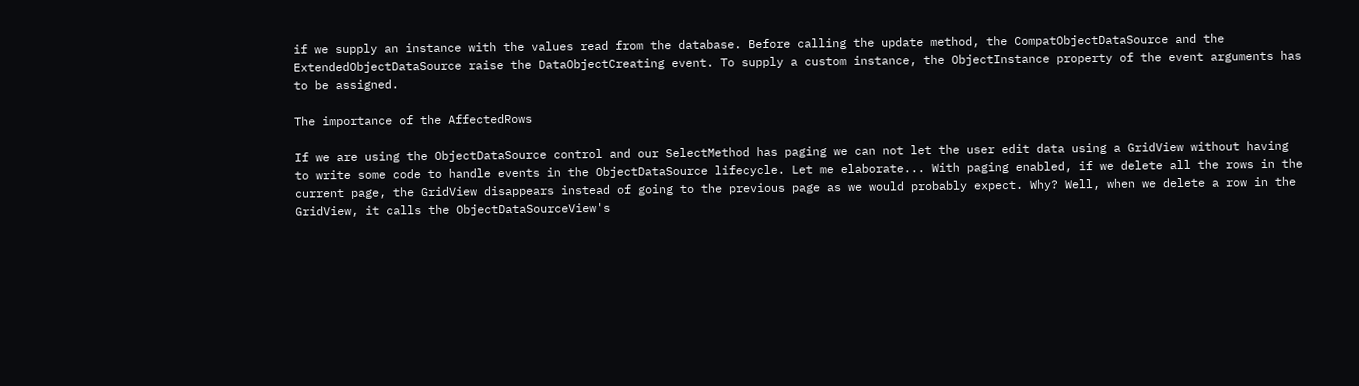if we supply an instance with the values read from the database. Before calling the update method, the CompatObjectDataSource and the ExtendedObjectDataSource raise the DataObjectCreating event. To supply a custom instance, the ObjectInstance property of the event arguments has to be assigned.

The importance of the AffectedRows

If we are using the ObjectDataSource control and our SelectMethod has paging we can not let the user edit data using a GridView without having to write some code to handle events in the ObjectDataSource lifecycle. Let me elaborate... With paging enabled, if we delete all the rows in the current page, the GridView disappears instead of going to the previous page as we would probably expect. Why? Well, when we delete a row in the GridView, it calls the ObjectDataSourceView's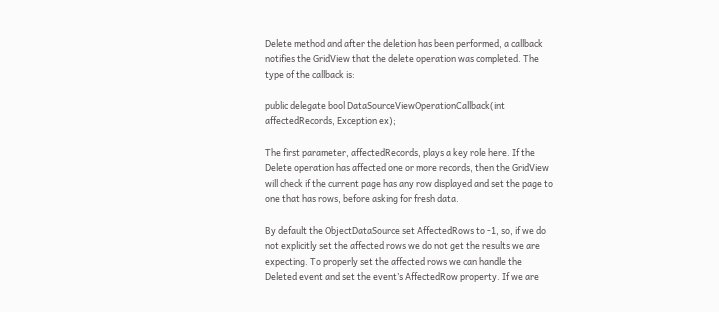Delete method and after the deletion has been performed, a callback notifies the GridView that the delete operation was completed. The type of the callback is:

public delegate bool DataSourceViewOperationCallback(int affectedRecords, Exception ex);

The first parameter, affectedRecords, plays a key role here. If the Delete operation has affected one or more records, then the GridView will check if the current page has any row displayed and set the page to one that has rows, before asking for fresh data.

By default the ObjectDataSource set AffectedRows to -1, so, if we do not explicitly set the affected rows we do not get the results we are expecting. To properly set the affected rows we can handle the Deleted event and set the event’s AffectedRow property. If we are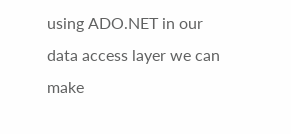using ADO.NET in our data access layer we can make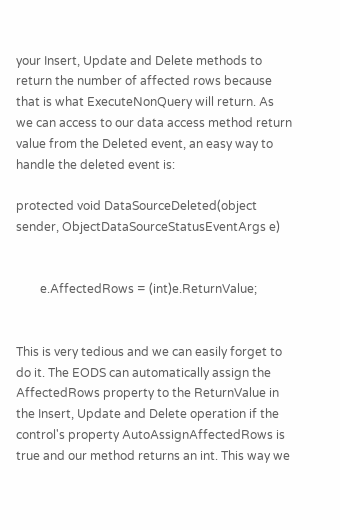your Insert, Update and Delete methods to return the number of affected rows because that is what ExecuteNonQuery will return. As we can access to our data access method return value from the Deleted event, an easy way to handle the deleted event is:

protected void DataSourceDeleted(object sender, ObjectDataSourceStatusEventArgs e)


        e.AffectedRows = (int)e.ReturnValue;


This is very tedious and we can easily forget to do it. The EODS can automatically assign the AffectedRows property to the ReturnValue in the Insert, Update and Delete operation if the control's property AutoAssignAffectedRows is true and our method returns an int. This way we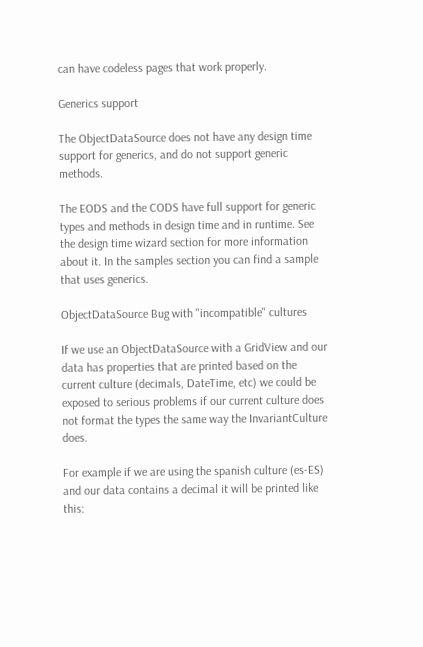can have codeless pages that work properly.

Generics support

The ObjectDataSource does not have any design time support for generics, and do not support generic methods.

The EODS and the CODS have full support for generic types and methods in design time and in runtime. See the design time wizard section for more information about it. In the samples section you can find a sample that uses generics.

ObjectDataSource Bug with "incompatible" cultures

If we use an ObjectDataSource with a GridView and our data has properties that are printed based on the current culture (decimals, DateTime, etc) we could be exposed to serious problems if our current culture does not format the types the same way the InvariantCulture does.

For example if we are using the spanish culture (es-ES) and our data contains a decimal it will be printed like this: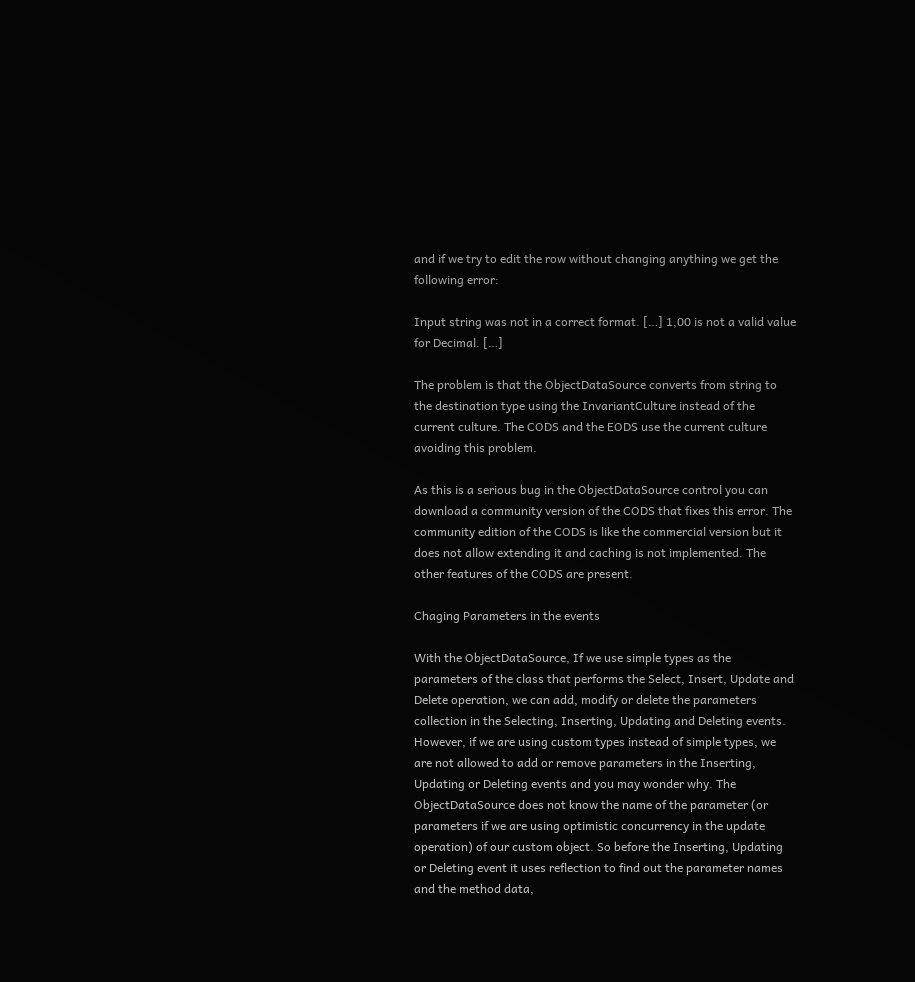and if we try to edit the row without changing anything we get the following error:

Input string was not in a correct format. […] 1,00 is not a valid value for Decimal. […]

The problem is that the ObjectDataSource converts from string to the destination type using the InvariantCulture instead of the current culture. The CODS and the EODS use the current culture avoiding this problem.

As this is a serious bug in the ObjectDataSource control you can download a community version of the CODS that fixes this error. The community edition of the CODS is like the commercial version but it does not allow extending it and caching is not implemented. The other features of the CODS are present.

Chaging Parameters in the events

With the ObjectDataSource, If we use simple types as the parameters of the class that performs the Select, Insert, Update and Delete operation, we can add, modify or delete the parameters collection in the Selecting, Inserting, Updating and Deleting events. However, if we are using custom types instead of simple types, we are not allowed to add or remove parameters in the Inserting, Updating or Deleting events and you may wonder why. The ObjectDataSource does not know the name of the parameter (or parameters if we are using optimistic concurrency in the update operation) of our custom object. So before the Inserting, Updating or Deleting event it uses reflection to find out the parameter names and the method data,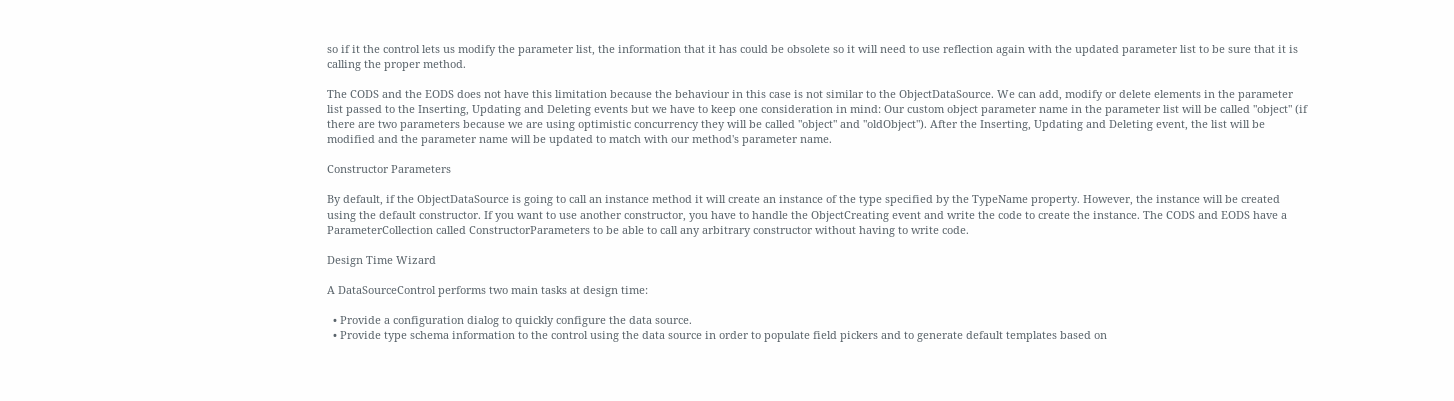so if it the control lets us modify the parameter list, the information that it has could be obsolete so it will need to use reflection again with the updated parameter list to be sure that it is calling the proper method.

The CODS and the EODS does not have this limitation because the behaviour in this case is not similar to the ObjectDataSource. We can add, modify or delete elements in the parameter list passed to the Inserting, Updating and Deleting events but we have to keep one consideration in mind: Our custom object parameter name in the parameter list will be called "object" (if there are two parameters because we are using optimistic concurrency they will be called "object" and "oldObject"). After the Inserting, Updating and Deleting event, the list will be modified and the parameter name will be updated to match with our method's parameter name.

Constructor Parameters

By default, if the ObjectDataSource is going to call an instance method it will create an instance of the type specified by the TypeName property. However, the instance will be created using the default constructor. If you want to use another constructor, you have to handle the ObjectCreating event and write the code to create the instance. The CODS and EODS have a ParameterCollection called ConstructorParameters to be able to call any arbitrary constructor without having to write code.

Design Time Wizard

A DataSourceControl performs two main tasks at design time:

  • Provide a configuration dialog to quickly configure the data source.
  • Provide type schema information to the control using the data source in order to populate field pickers and to generate default templates based on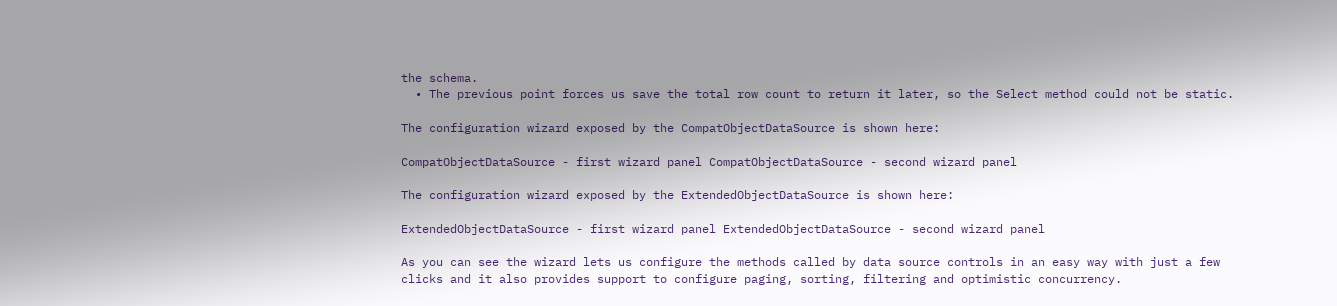the schema.
  • The previous point forces us save the total row count to return it later, so the Select method could not be static.

The configuration wizard exposed by the CompatObjectDataSource is shown here:

CompatObjectDataSource - first wizard panel CompatObjectDataSource - second wizard panel

The configuration wizard exposed by the ExtendedObjectDataSource is shown here:

ExtendedObjectDataSource - first wizard panel ExtendedObjectDataSource - second wizard panel

As you can see the wizard lets us configure the methods called by data source controls in an easy way with just a few clicks and it also provides support to configure paging, sorting, filtering and optimistic concurrency.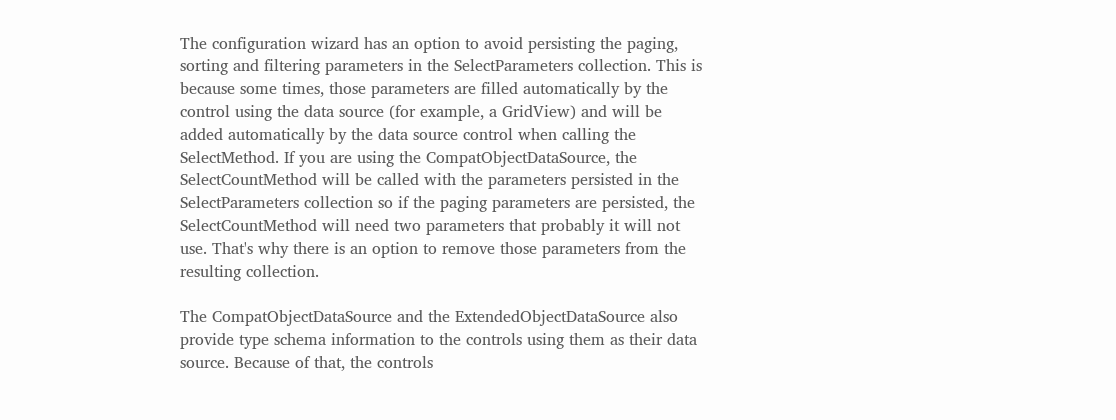The configuration wizard has an option to avoid persisting the paging, sorting and filtering parameters in the SelectParameters collection. This is because some times, those parameters are filled automatically by the control using the data source (for example, a GridView) and will be added automatically by the data source control when calling the SelectMethod. If you are using the CompatObjectDataSource, the SelectCountMethod will be called with the parameters persisted in the SelectParameters collection so if the paging parameters are persisted, the SelectCountMethod will need two parameters that probably it will not use. That's why there is an option to remove those parameters from the resulting collection.

The CompatObjectDataSource and the ExtendedObjectDataSource also provide type schema information to the controls using them as their data source. Because of that, the controls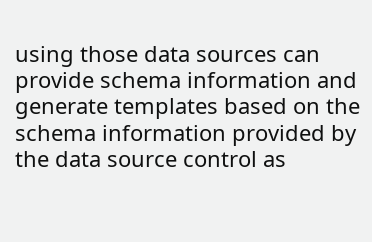using those data sources can provide schema information and generate templates based on the schema information provided by the data source control as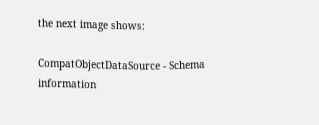the next image shows:

CompatObjectDataSource - Schema information